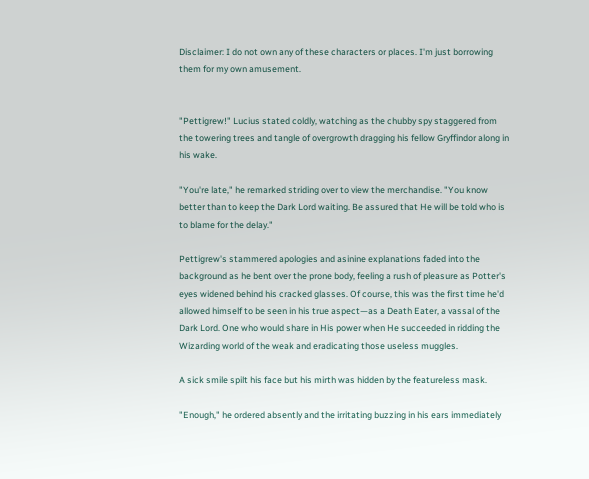Disclaimer: I do not own any of these characters or places. I'm just borrowing them for my own amusement.


"Pettigrew!" Lucius stated coldly, watching as the chubby spy staggered from the towering trees and tangle of overgrowth dragging his fellow Gryffindor along in his wake.

"You're late," he remarked striding over to view the merchandise. "You know better than to keep the Dark Lord waiting. Be assured that He will be told who is to blame for the delay."

Pettigrew's stammered apologies and asinine explanations faded into the background as he bent over the prone body, feeling a rush of pleasure as Potter's eyes widened behind his cracked glasses. Of course, this was the first time he'd allowed himself to be seen in his true aspect—as a Death Eater, a vassal of the Dark Lord. One who would share in His power when He succeeded in ridding the Wizarding world of the weak and eradicating those useless muggles.

A sick smile spilt his face but his mirth was hidden by the featureless mask.

"Enough," he ordered absently and the irritating buzzing in his ears immediately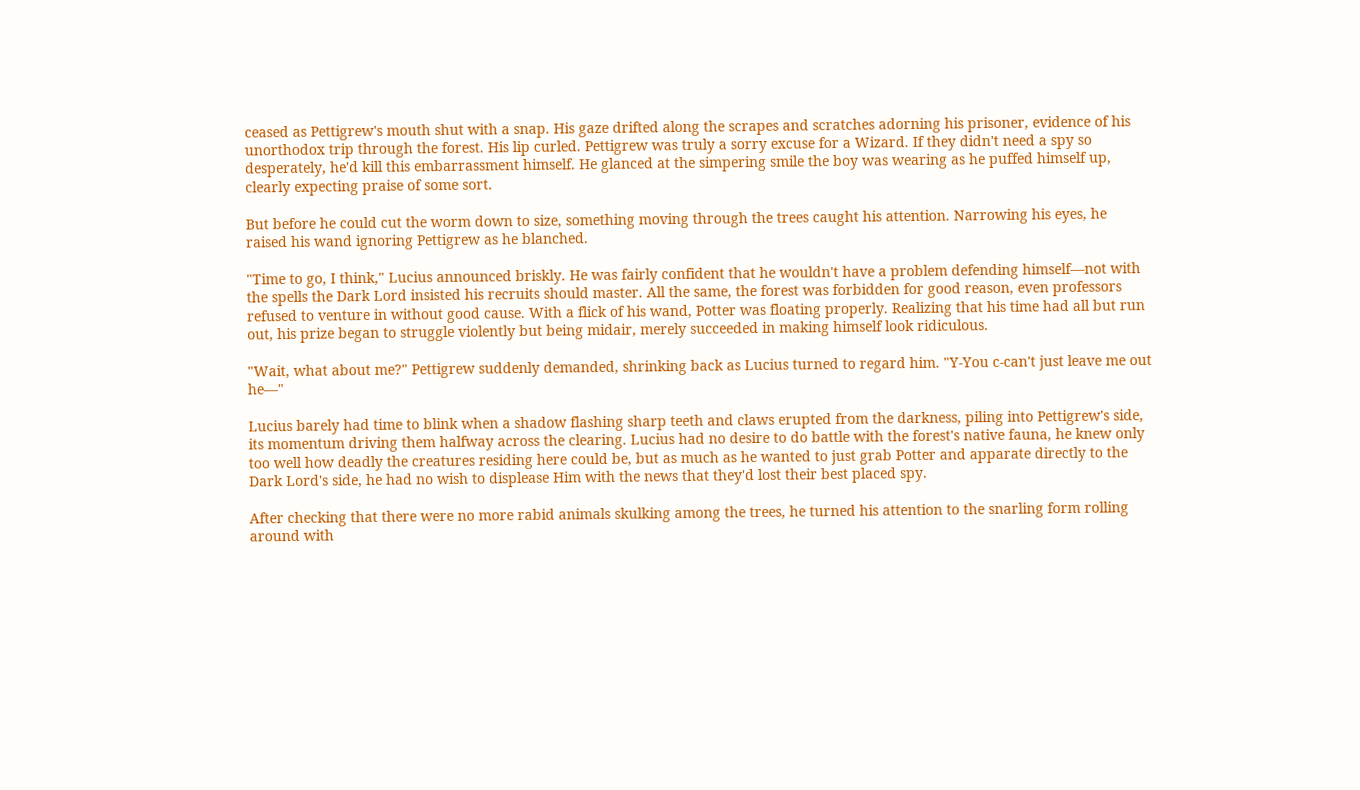ceased as Pettigrew's mouth shut with a snap. His gaze drifted along the scrapes and scratches adorning his prisoner, evidence of his unorthodox trip through the forest. His lip curled. Pettigrew was truly a sorry excuse for a Wizard. If they didn't need a spy so desperately, he'd kill this embarrassment himself. He glanced at the simpering smile the boy was wearing as he puffed himself up, clearly expecting praise of some sort.

But before he could cut the worm down to size, something moving through the trees caught his attention. Narrowing his eyes, he raised his wand ignoring Pettigrew as he blanched.

"Time to go, I think," Lucius announced briskly. He was fairly confident that he wouldn't have a problem defending himself—not with the spells the Dark Lord insisted his recruits should master. All the same, the forest was forbidden for good reason, even professors refused to venture in without good cause. With a flick of his wand, Potter was floating properly. Realizing that his time had all but run out, his prize began to struggle violently but being midair, merely succeeded in making himself look ridiculous.

"Wait, what about me?" Pettigrew suddenly demanded, shrinking back as Lucius turned to regard him. "Y-You c-can't just leave me out he—"

Lucius barely had time to blink when a shadow flashing sharp teeth and claws erupted from the darkness, piling into Pettigrew's side, its momentum driving them halfway across the clearing. Lucius had no desire to do battle with the forest's native fauna, he knew only too well how deadly the creatures residing here could be, but as much as he wanted to just grab Potter and apparate directly to the Dark Lord's side, he had no wish to displease Him with the news that they'd lost their best placed spy.

After checking that there were no more rabid animals skulking among the trees, he turned his attention to the snarling form rolling around with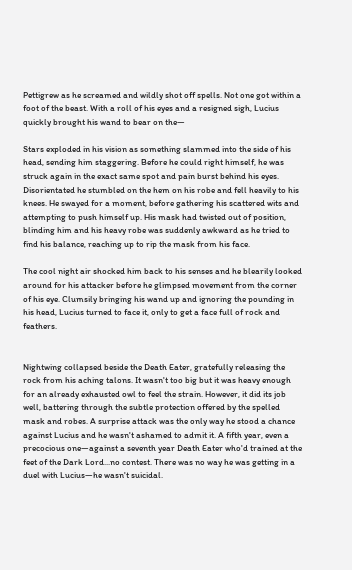Pettigrew as he screamed and wildly shot off spells. Not one got within a foot of the beast. With a roll of his eyes and a resigned sigh, Lucius quickly brought his wand to bear on the—

Stars exploded in his vision as something slammed into the side of his head, sending him staggering. Before he could right himself, he was struck again in the exact same spot and pain burst behind his eyes. Disorientated he stumbled on the hem on his robe and fell heavily to his knees. He swayed for a moment, before gathering his scattered wits and attempting to push himself up. His mask had twisted out of position, blinding him and his heavy robe was suddenly awkward as he tried to find his balance, reaching up to rip the mask from his face.

The cool night air shocked him back to his senses and he blearily looked around for his attacker before he glimpsed movement from the corner of his eye. Clumsily bringing his wand up and ignoring the pounding in his head, Lucius turned to face it, only to get a face full of rock and feathers.


Nightwing collapsed beside the Death Eater, gratefully releasing the rock from his aching talons. It wasn't too big but it was heavy enough for an already exhausted owl to feel the strain. However, it did its job well, battering through the subtle protection offered by the spelled mask and robes. A surprise attack was the only way he stood a chance against Lucius and he wasn't ashamed to admit it. A fifth year, even a precocious one—against a seventh year Death Eater who'd trained at the feet of the Dark Lord...no contest. There was no way he was getting in a duel with Lucius—he wasn't suicidal.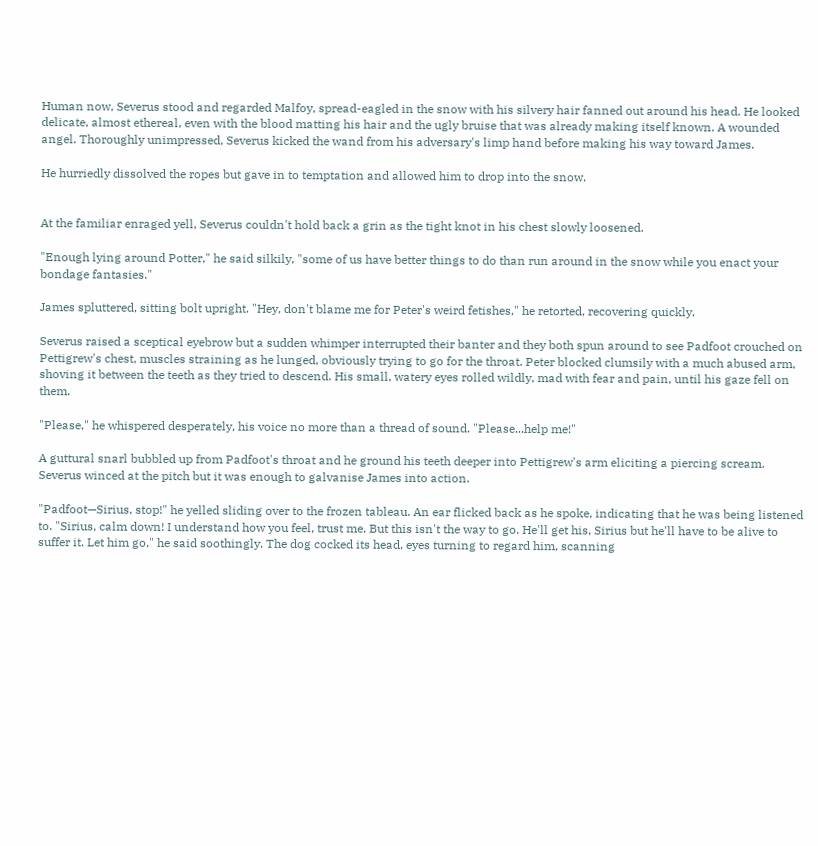Human now, Severus stood and regarded Malfoy, spread-eagled in the snow with his silvery hair fanned out around his head. He looked delicate, almost ethereal, even with the blood matting his hair and the ugly bruise that was already making itself known. A wounded angel. Thoroughly unimpressed, Severus kicked the wand from his adversary's limp hand before making his way toward James.

He hurriedly dissolved the ropes but gave in to temptation and allowed him to drop into the snow.


At the familiar enraged yell, Severus couldn't hold back a grin as the tight knot in his chest slowly loosened.

"Enough lying around Potter," he said silkily, "some of us have better things to do than run around in the snow while you enact your bondage fantasies."

James spluttered, sitting bolt upright. "Hey, don't blame me for Peter's weird fetishes," he retorted, recovering quickly.

Severus raised a sceptical eyebrow but a sudden whimper interrupted their banter and they both spun around to see Padfoot crouched on Pettigrew's chest, muscles straining as he lunged, obviously trying to go for the throat. Peter blocked clumsily with a much abused arm, shoving it between the teeth as they tried to descend. His small, watery eyes rolled wildly, mad with fear and pain, until his gaze fell on them.

"Please," he whispered desperately, his voice no more than a thread of sound. "Please...help me!"

A guttural snarl bubbled up from Padfoot's throat and he ground his teeth deeper into Pettigrew's arm eliciting a piercing scream. Severus winced at the pitch but it was enough to galvanise James into action.

"Padfoot—Sirius, stop!" he yelled sliding over to the frozen tableau. An ear flicked back as he spoke, indicating that he was being listened to. "Sirius, calm down! I understand how you feel, trust me. But this isn't the way to go. He'll get his, Sirius but he'll have to be alive to suffer it. Let him go," he said soothingly. The dog cocked its head, eyes turning to regard him, scanning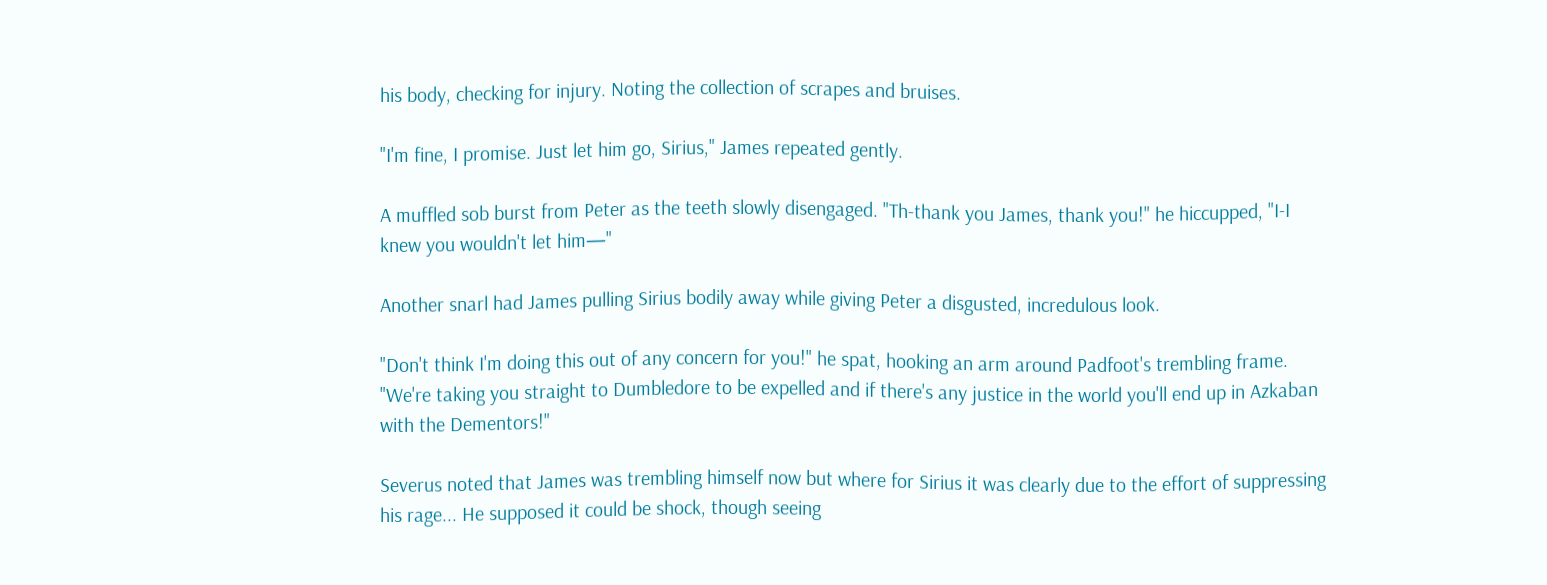his body, checking for injury. Noting the collection of scrapes and bruises.

"I'm fine, I promise. Just let him go, Sirius," James repeated gently.

A muffled sob burst from Peter as the teeth slowly disengaged. "Th-thank you James, thank you!" he hiccupped, "I-I knew you wouldn't let him—"

Another snarl had James pulling Sirius bodily away while giving Peter a disgusted, incredulous look.

"Don't think I'm doing this out of any concern for you!" he spat, hooking an arm around Padfoot's trembling frame. "We're taking you straight to Dumbledore to be expelled and if there's any justice in the world you'll end up in Azkaban with the Dementors!"

Severus noted that James was trembling himself now but where for Sirius it was clearly due to the effort of suppressing his rage... He supposed it could be shock, though seeing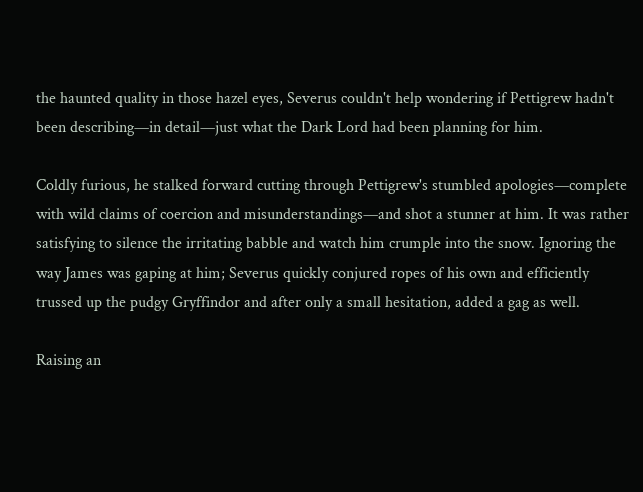the haunted quality in those hazel eyes, Severus couldn't help wondering if Pettigrew hadn't been describing—in detail—just what the Dark Lord had been planning for him.

Coldly furious, he stalked forward cutting through Pettigrew's stumbled apologies—complete with wild claims of coercion and misunderstandings—and shot a stunner at him. It was rather satisfying to silence the irritating babble and watch him crumple into the snow. Ignoring the way James was gaping at him; Severus quickly conjured ropes of his own and efficiently trussed up the pudgy Gryffindor and after only a small hesitation, added a gag as well.

Raising an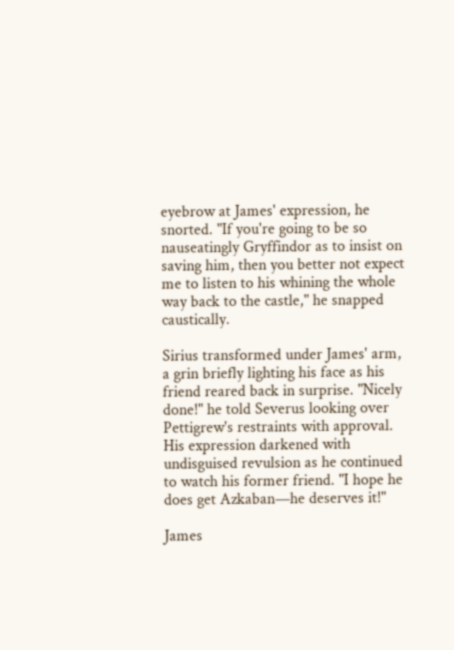eyebrow at James' expression, he snorted. "If you're going to be so nauseatingly Gryffindor as to insist on saving him, then you better not expect me to listen to his whining the whole way back to the castle," he snapped caustically.

Sirius transformed under James' arm, a grin briefly lighting his face as his friend reared back in surprise. "Nicely done!" he told Severus looking over Pettigrew's restraints with approval. His expression darkened with undisguised revulsion as he continued to watch his former friend. "I hope he does get Azkaban—he deserves it!"

James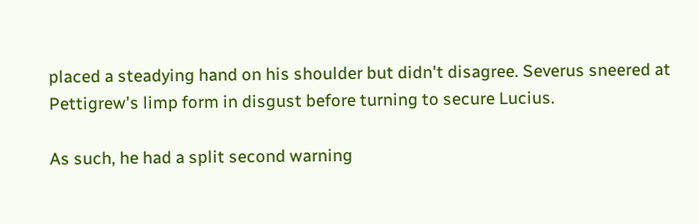placed a steadying hand on his shoulder but didn't disagree. Severus sneered at Pettigrew's limp form in disgust before turning to secure Lucius.

As such, he had a split second warning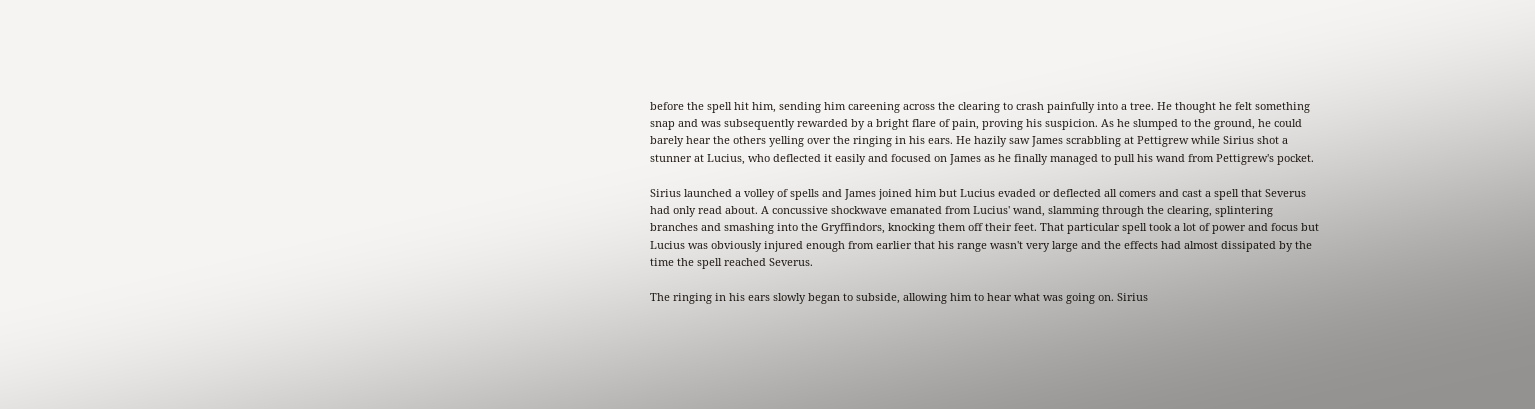before the spell hit him, sending him careening across the clearing to crash painfully into a tree. He thought he felt something snap and was subsequently rewarded by a bright flare of pain, proving his suspicion. As he slumped to the ground, he could barely hear the others yelling over the ringing in his ears. He hazily saw James scrabbling at Pettigrew while Sirius shot a stunner at Lucius, who deflected it easily and focused on James as he finally managed to pull his wand from Pettigrew's pocket.

Sirius launched a volley of spells and James joined him but Lucius evaded or deflected all comers and cast a spell that Severus had only read about. A concussive shockwave emanated from Lucius' wand, slamming through the clearing, splintering branches and smashing into the Gryffindors, knocking them off their feet. That particular spell took a lot of power and focus but Lucius was obviously injured enough from earlier that his range wasn't very large and the effects had almost dissipated by the time the spell reached Severus.

The ringing in his ears slowly began to subside, allowing him to hear what was going on. Sirius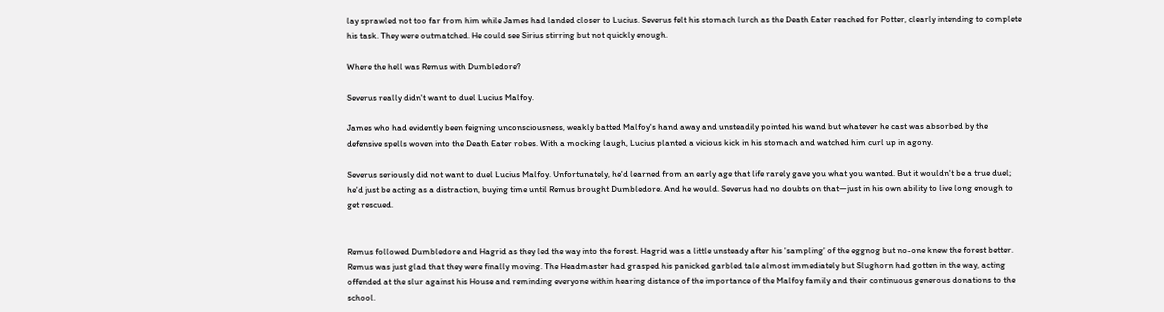lay sprawled not too far from him while James had landed closer to Lucius. Severus felt his stomach lurch as the Death Eater reached for Potter, clearly intending to complete his task. They were outmatched. He could see Sirius stirring but not quickly enough.

Where the hell was Remus with Dumbledore?

Severus really didn't want to duel Lucius Malfoy.

James who had evidently been feigning unconsciousness, weakly batted Malfoy's hand away and unsteadily pointed his wand but whatever he cast was absorbed by the defensive spells woven into the Death Eater robes. With a mocking laugh, Lucius planted a vicious kick in his stomach and watched him curl up in agony.

Severus seriously did not want to duel Lucius Malfoy. Unfortunately, he'd learned from an early age that life rarely gave you what you wanted. But it wouldn't be a true duel; he'd just be acting as a distraction, buying time until Remus brought Dumbledore. And he would. Severus had no doubts on that—just in his own ability to live long enough to get rescued.


Remus followed Dumbledore and Hagrid as they led the way into the forest. Hagrid was a little unsteady after his 'sampling' of the eggnog but no-one knew the forest better. Remus was just glad that they were finally moving. The Headmaster had grasped his panicked garbled tale almost immediately but Slughorn had gotten in the way, acting offended at the slur against his House and reminding everyone within hearing distance of the importance of the Malfoy family and their continuous generous donations to the school.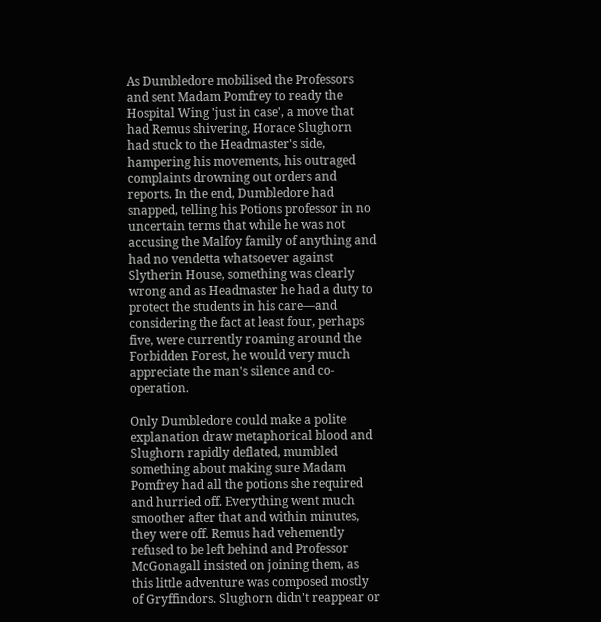As Dumbledore mobilised the Professors and sent Madam Pomfrey to ready the Hospital Wing 'just in case', a move that had Remus shivering, Horace Slughorn had stuck to the Headmaster's side, hampering his movements, his outraged complaints drowning out orders and reports. In the end, Dumbledore had snapped, telling his Potions professor in no uncertain terms that while he was not accusing the Malfoy family of anything and had no vendetta whatsoever against Slytherin House, something was clearly wrong and as Headmaster he had a duty to protect the students in his care—and considering the fact at least four, perhaps five, were currently roaming around the Forbidden Forest, he would very much appreciate the man's silence and co-operation.

Only Dumbledore could make a polite explanation draw metaphorical blood and Slughorn rapidly deflated, mumbled something about making sure Madam Pomfrey had all the potions she required and hurried off. Everything went much smoother after that and within minutes, they were off. Remus had vehemently refused to be left behind and Professor McGonagall insisted on joining them, as this little adventure was composed mostly of Gryffindors. Slughorn didn't reappear or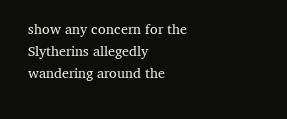show any concern for the Slytherins allegedly wandering around the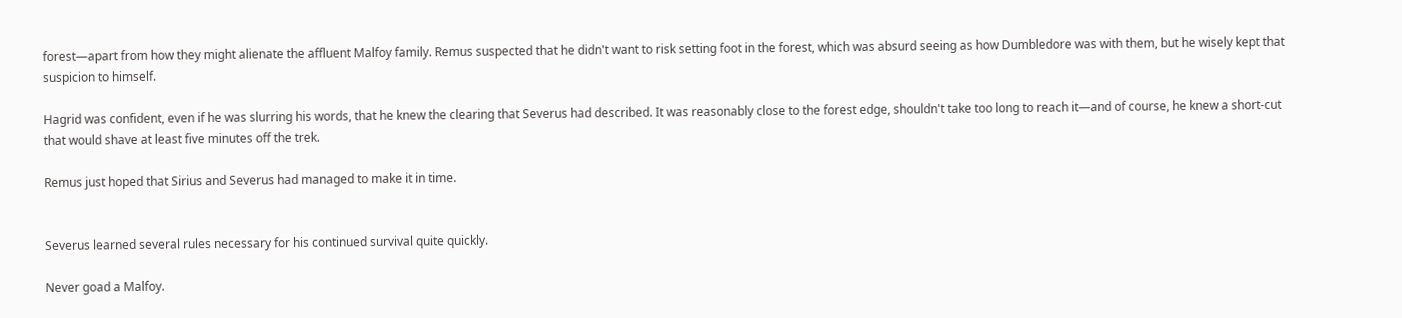forest—apart from how they might alienate the affluent Malfoy family. Remus suspected that he didn't want to risk setting foot in the forest, which was absurd seeing as how Dumbledore was with them, but he wisely kept that suspicion to himself.

Hagrid was confident, even if he was slurring his words, that he knew the clearing that Severus had described. It was reasonably close to the forest edge, shouldn't take too long to reach it—and of course, he knew a short-cut that would shave at least five minutes off the trek.

Remus just hoped that Sirius and Severus had managed to make it in time.


Severus learned several rules necessary for his continued survival quite quickly.

Never goad a Malfoy.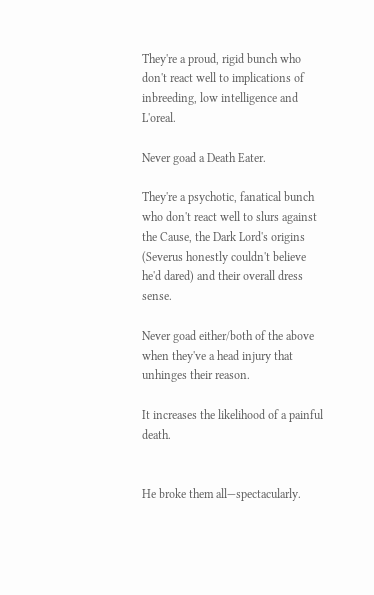They're a proud, rigid bunch who don't react well to implications of inbreeding, low intelligence and L'oreal.

Never goad a Death Eater.

They're a psychotic, fanatical bunch who don't react well to slurs against the Cause, the Dark Lord's origins (Severus honestly couldn't believe he'd dared) and their overall dress sense.

Never goad either/both of the above when they've a head injury that unhinges their reason.

It increases the likelihood of a painful death.


He broke them all—spectacularly.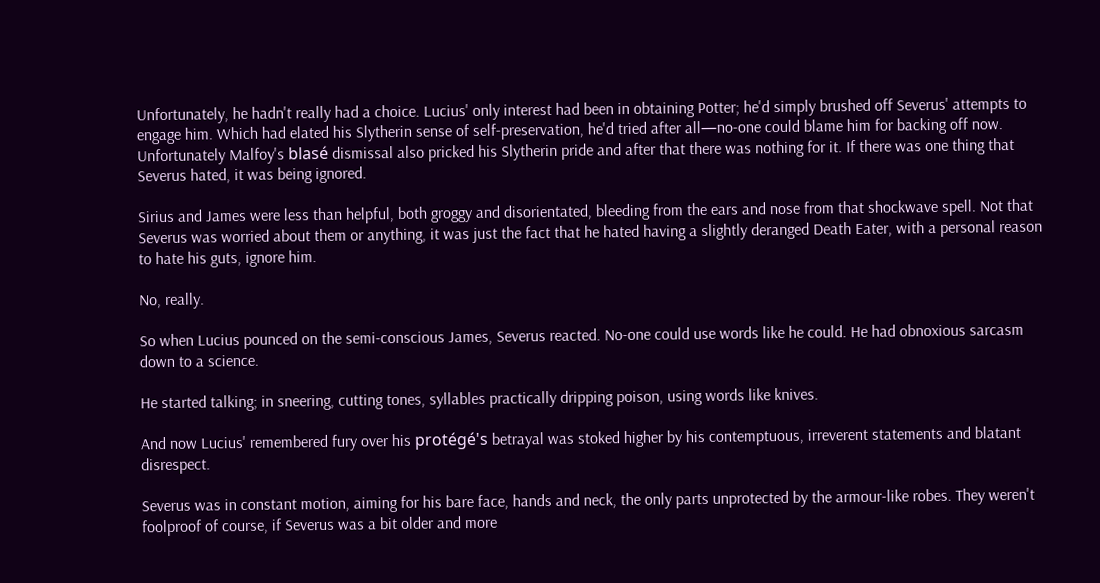Unfortunately, he hadn't really had a choice. Lucius' only interest had been in obtaining Potter; he'd simply brushed off Severus' attempts to engage him. Which had elated his Slytherin sense of self-preservation, he'd tried after all—no-one could blame him for backing off now. Unfortunately Malfoy's blasé dismissal also pricked his Slytherin pride and after that there was nothing for it. If there was one thing that Severus hated, it was being ignored.

Sirius and James were less than helpful, both groggy and disorientated, bleeding from the ears and nose from that shockwave spell. Not that Severus was worried about them or anything, it was just the fact that he hated having a slightly deranged Death Eater, with a personal reason to hate his guts, ignore him.

No, really.

So when Lucius pounced on the semi-conscious James, Severus reacted. No-one could use words like he could. He had obnoxious sarcasm down to a science.

He started talking; in sneering, cutting tones, syllables practically dripping poison, using words like knives.

And now Lucius' remembered fury over his protégé's betrayal was stoked higher by his contemptuous, irreverent statements and blatant disrespect.

Severus was in constant motion, aiming for his bare face, hands and neck, the only parts unprotected by the armour-like robes. They weren't foolproof of course, if Severus was a bit older and more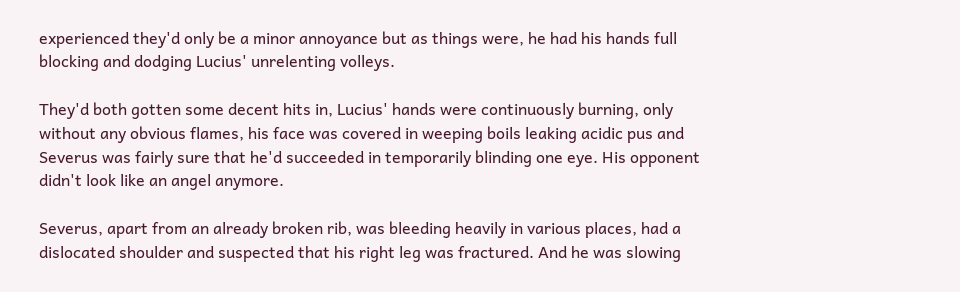experienced they'd only be a minor annoyance but as things were, he had his hands full blocking and dodging Lucius' unrelenting volleys.

They'd both gotten some decent hits in, Lucius' hands were continuously burning, only without any obvious flames, his face was covered in weeping boils leaking acidic pus and Severus was fairly sure that he'd succeeded in temporarily blinding one eye. His opponent didn't look like an angel anymore.

Severus, apart from an already broken rib, was bleeding heavily in various places, had a dislocated shoulder and suspected that his right leg was fractured. And he was slowing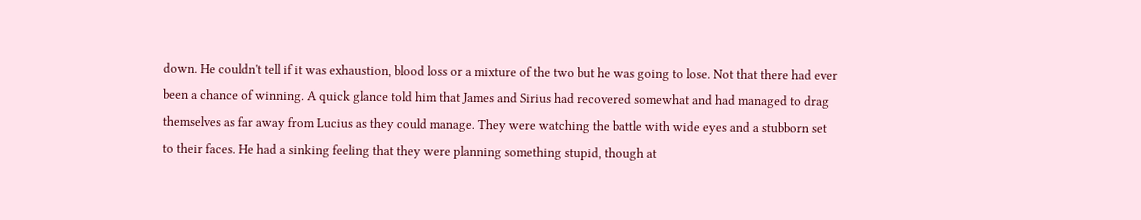down. He couldn't tell if it was exhaustion, blood loss or a mixture of the two but he was going to lose. Not that there had ever been a chance of winning. A quick glance told him that James and Sirius had recovered somewhat and had managed to drag themselves as far away from Lucius as they could manage. They were watching the battle with wide eyes and a stubborn set to their faces. He had a sinking feeling that they were planning something stupid, though at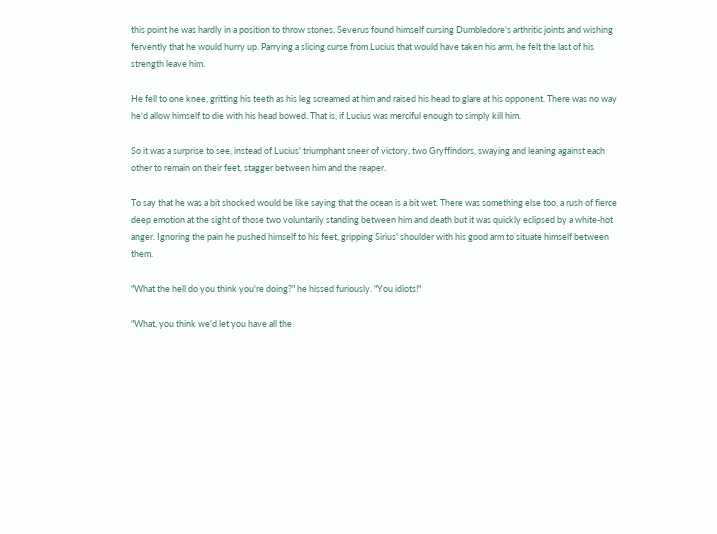this point he was hardly in a position to throw stones. Severus found himself cursing Dumbledore's arthritic joints and wishing fervently that he would hurry up. Parrying a slicing curse from Lucius that would have taken his arm, he felt the last of his strength leave him.

He fell to one knee, gritting his teeth as his leg screamed at him and raised his head to glare at his opponent. There was no way he'd allow himself to die with his head bowed. That is, if Lucius was merciful enough to simply kill him.

So it was a surprise to see, instead of Lucius' triumphant sneer of victory, two Gryffindors, swaying and leaning against each other to remain on their feet, stagger between him and the reaper.

To say that he was a bit shocked would be like saying that the ocean is a bit wet. There was something else too, a rush of fierce deep emotion at the sight of those two voluntarily standing between him and death but it was quickly eclipsed by a white-hot anger. Ignoring the pain he pushed himself to his feet, gripping Sirius' shoulder with his good arm to situate himself between them.

"What the hell do you think you're doing?" he hissed furiously. "You idiots!"

"What, you think we'd let you have all the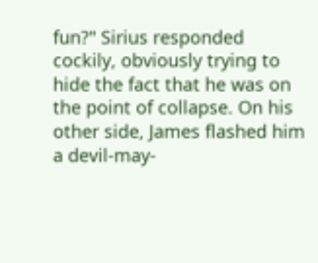fun?" Sirius responded cockily, obviously trying to hide the fact that he was on the point of collapse. On his other side, James flashed him a devil-may-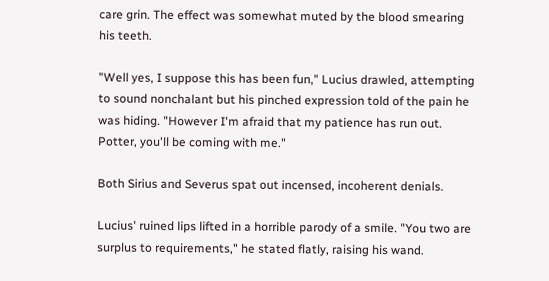care grin. The effect was somewhat muted by the blood smearing his teeth.

"Well yes, I suppose this has been fun," Lucius drawled, attempting to sound nonchalant but his pinched expression told of the pain he was hiding. "However I'm afraid that my patience has run out. Potter, you'll be coming with me."

Both Sirius and Severus spat out incensed, incoherent denials.

Lucius' ruined lips lifted in a horrible parody of a smile. "You two are surplus to requirements," he stated flatly, raising his wand.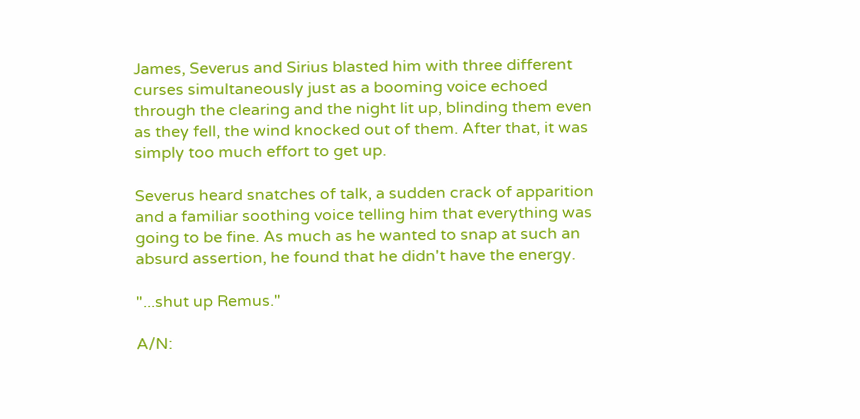James, Severus and Sirius blasted him with three different curses simultaneously just as a booming voice echoed through the clearing and the night lit up, blinding them even as they fell, the wind knocked out of them. After that, it was simply too much effort to get up.

Severus heard snatches of talk, a sudden crack of apparition and a familiar soothing voice telling him that everything was going to be fine. As much as he wanted to snap at such an absurd assertion, he found that he didn't have the energy.

"...shut up Remus."

A/N: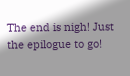The end is nigh! Just the epilogue to go!